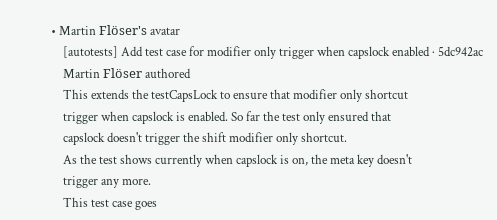• Martin Flöser's avatar
    [autotests] Add test case for modifier only trigger when capslock enabled · 5dc942ac
    Martin Flöser authored
    This extends the testCapsLock to ensure that modifier only shortcut
    trigger when capslock is enabled. So far the test only ensured that
    capslock doesn't trigger the shift modifier only shortcut.
    As the test shows currently when capslock is on, the meta key doesn't
    trigger any more.
    This test case goes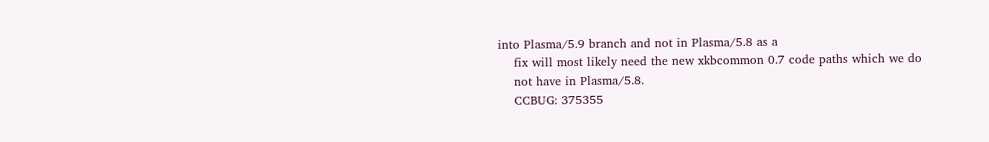into Plasma/5.9 branch and not in Plasma/5.8 as a
    fix will most likely need the new xkbcommon 0.7 code paths which we do
    not have in Plasma/5.8.
    CCBUG: 375355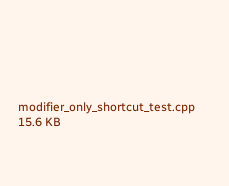modifier_only_shortcut_test.cpp 15.6 KB